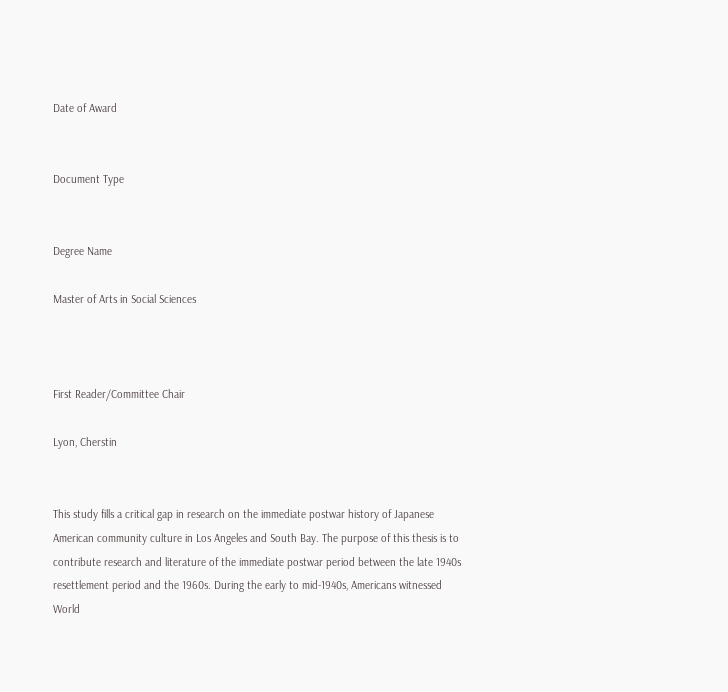Date of Award


Document Type


Degree Name

Master of Arts in Social Sciences



First Reader/Committee Chair

Lyon, Cherstin


This study fills a critical gap in research on the immediate postwar history of Japanese American community culture in Los Angeles and South Bay. The purpose of this thesis is to contribute research and literature of the immediate postwar period between the late 1940s resettlement period and the 1960s. During the early to mid-1940s, Americans witnessed World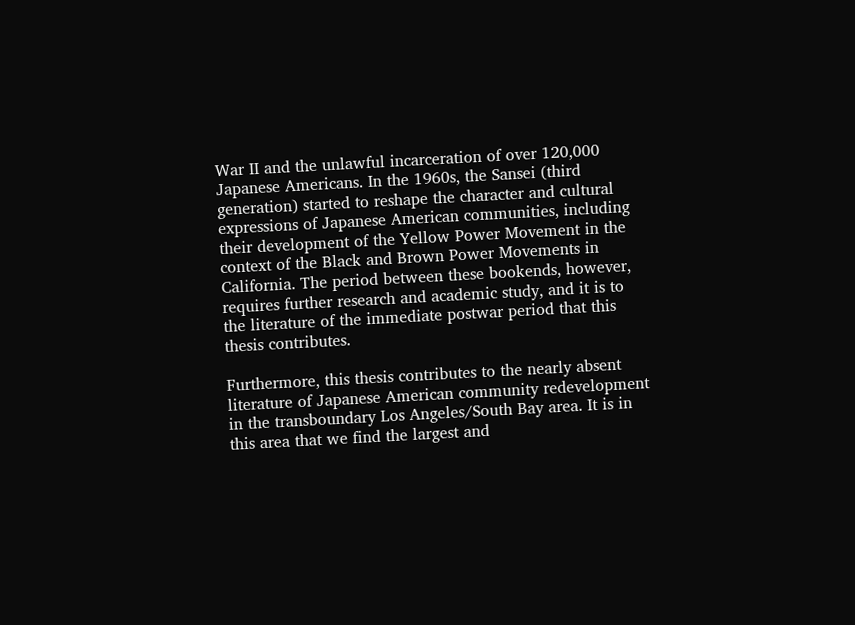War II and the unlawful incarceration of over 120,000 Japanese Americans. In the 1960s, the Sansei (third generation) started to reshape the character and cultural expressions of Japanese American communities, including their development of the Yellow Power Movement in the context of the Black and Brown Power Movements in California. The period between these bookends, however, requires further research and academic study, and it is to the literature of the immediate postwar period that this thesis contributes.

Furthermore, this thesis contributes to the nearly absent literature of Japanese American community redevelopment in the transboundary Los Angeles/South Bay area. It is in this area that we find the largest and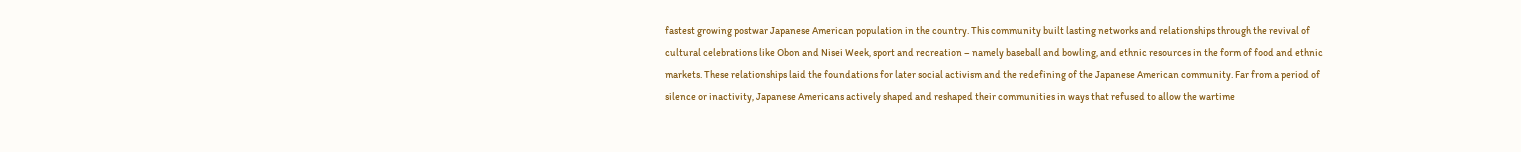fastest growing postwar Japanese American population in the country. This community built lasting networks and relationships through the revival of cultural celebrations like Obon and Nisei Week, sport and recreation – namely baseball and bowling, and ethnic resources in the form of food and ethnic markets. These relationships laid the foundations for later social activism and the redefining of the Japanese American community. Far from a period of silence or inactivity, Japanese Americans actively shaped and reshaped their communities in ways that refused to allow the wartime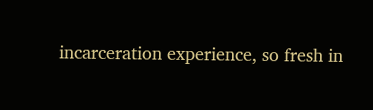incarceration experience, so fresh in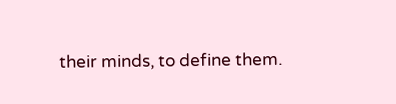their minds, to define them.